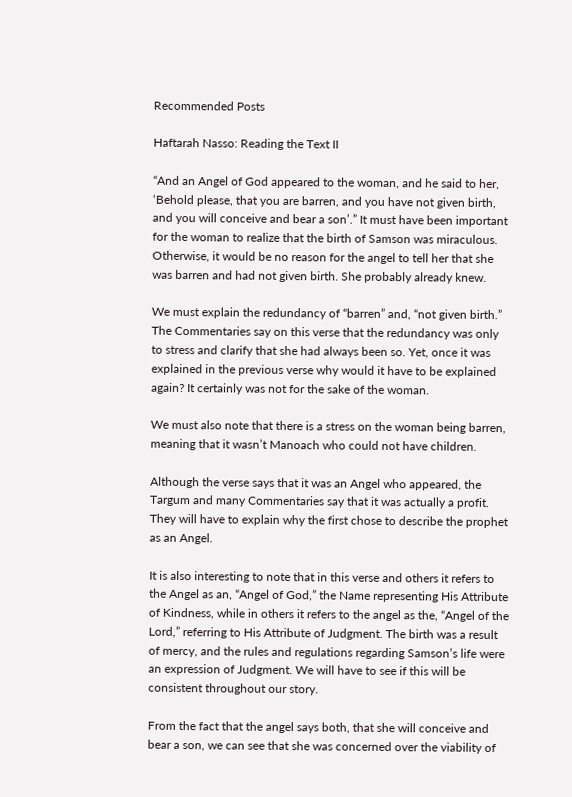Recommended Posts

Haftarah Nasso: Reading the Text II

“And an Angel of God appeared to the woman, and he said to her, ‘Behold please, that you are barren, and you have not given birth, and you will conceive and bear a son’.” It must have been important for the woman to realize that the birth of Samson was miraculous. Otherwise, it would be no reason for the angel to tell her that she was barren and had not given birth. She probably already knew.

We must explain the redundancy of “barren” and, “not given birth.” The Commentaries say on this verse that the redundancy was only to stress and clarify that she had always been so. Yet, once it was explained in the previous verse why would it have to be explained again? It certainly was not for the sake of the woman.

We must also note that there is a stress on the woman being barren, meaning that it wasn’t Manoach who could not have children.

Although the verse says that it was an Angel who appeared, the Targum and many Commentaries say that it was actually a profit. They will have to explain why the first chose to describe the prophet as an Angel.

It is also interesting to note that in this verse and others it refers to the Angel as an, “Angel of God,” the Name representing His Attribute of Kindness, while in others it refers to the angel as the, “Angel of the Lord,” referring to His Attribute of Judgment. The birth was a result of mercy, and the rules and regulations regarding Samson’s life were an expression of Judgment. We will have to see if this will be consistent throughout our story.

From the fact that the angel says both, that she will conceive and bear a son, we can see that she was concerned over the viability of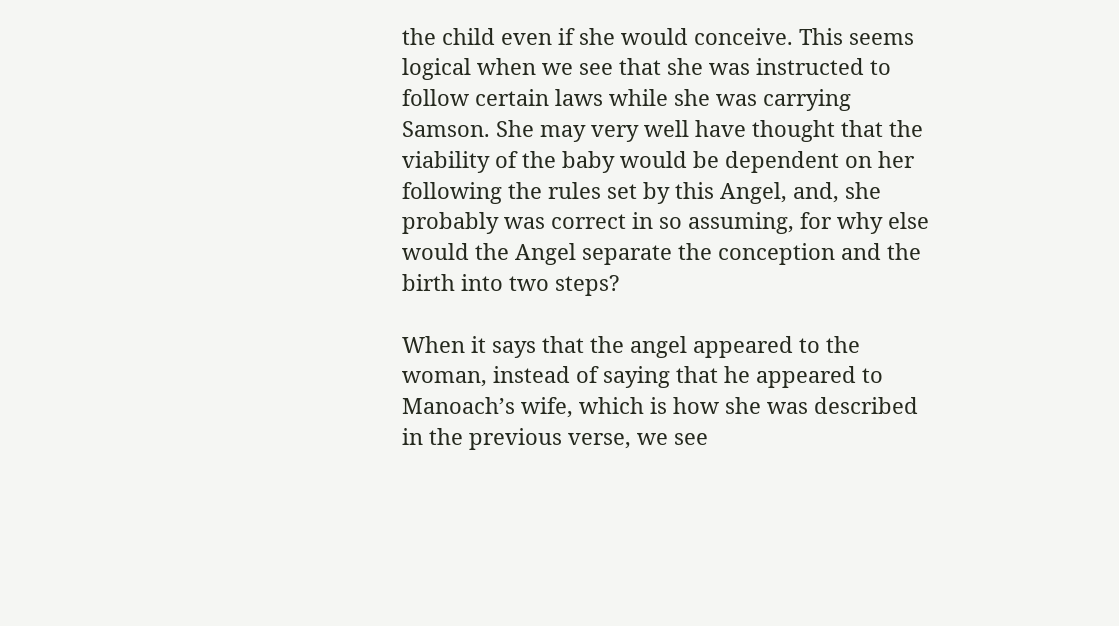the child even if she would conceive. This seems logical when we see that she was instructed to follow certain laws while she was carrying Samson. She may very well have thought that the viability of the baby would be dependent on her following the rules set by this Angel, and, she probably was correct in so assuming, for why else would the Angel separate the conception and the birth into two steps?

When it says that the angel appeared to the woman, instead of saying that he appeared to Manoach’s wife, which is how she was described in the previous verse, we see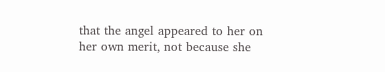that the angel appeared to her on her own merit, not because she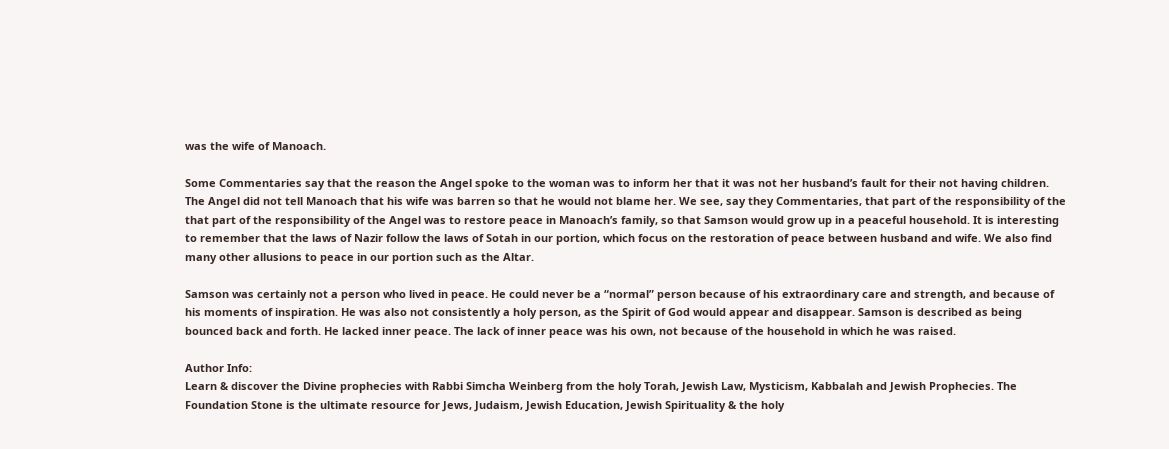was the wife of Manoach.

Some Commentaries say that the reason the Angel spoke to the woman was to inform her that it was not her husband’s fault for their not having children. The Angel did not tell Manoach that his wife was barren so that he would not blame her. We see, say they Commentaries, that part of the responsibility of the that part of the responsibility of the Angel was to restore peace in Manoach’s family, so that Samson would grow up in a peaceful household. It is interesting to remember that the laws of Nazir follow the laws of Sotah in our portion, which focus on the restoration of peace between husband and wife. We also find many other allusions to peace in our portion such as the Altar.

Samson was certainly not a person who lived in peace. He could never be a “normal” person because of his extraordinary care and strength, and because of his moments of inspiration. He was also not consistently a holy person, as the Spirit of God would appear and disappear. Samson is described as being bounced back and forth. He lacked inner peace. The lack of inner peace was his own, not because of the household in which he was raised.

Author Info:
Learn & discover the Divine prophecies with Rabbi Simcha Weinberg from the holy Torah, Jewish Law, Mysticism, Kabbalah and Jewish Prophecies. The Foundation Stone is the ultimate resource for Jews, Judaism, Jewish Education, Jewish Spirituality & the holy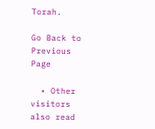Torah.

Go Back to Previous Page

  • Other visitors also read